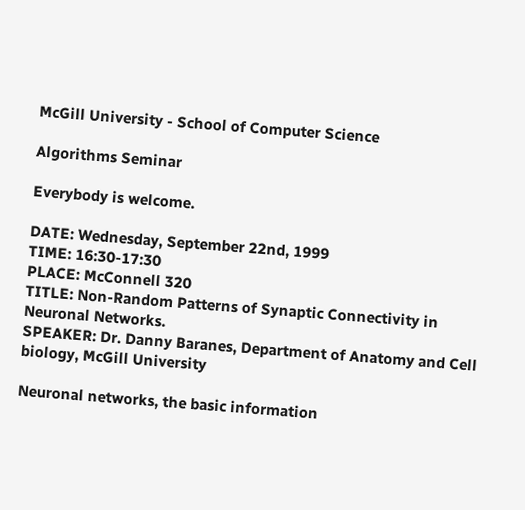McGill University - School of Computer Science

Algorithms Seminar

Everybody is welcome.

DATE: Wednesday, September 22nd, 1999
TIME: 16:30-17:30
PLACE: McConnell 320
TITLE: Non-Random Patterns of Synaptic Connectivity in Neuronal Networks.
SPEAKER: Dr. Danny Baranes, Department of Anatomy and Cell biology, McGill University

Neuronal networks, the basic information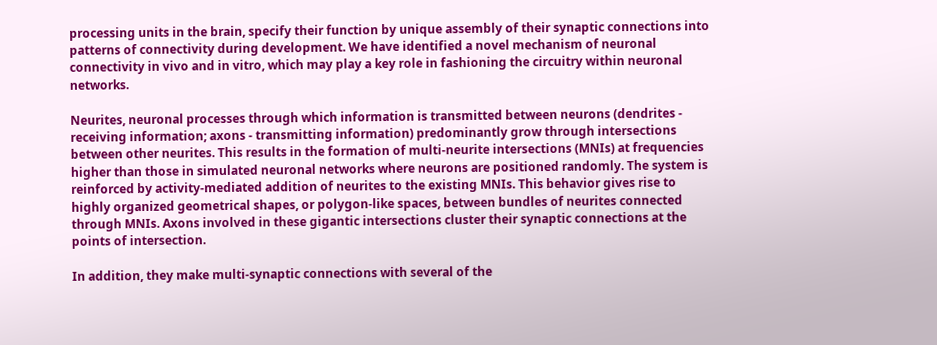processing units in the brain, specify their function by unique assembly of their synaptic connections into patterns of connectivity during development. We have identified a novel mechanism of neuronal connectivity in vivo and in vitro, which may play a key role in fashioning the circuitry within neuronal networks.

Neurites, neuronal processes through which information is transmitted between neurons (dendrites - receiving information; axons - transmitting information) predominantly grow through intersections between other neurites. This results in the formation of multi-neurite intersections (MNIs) at frequencies higher than those in simulated neuronal networks where neurons are positioned randomly. The system is reinforced by activity-mediated addition of neurites to the existing MNIs. This behavior gives rise to highly organized geometrical shapes, or polygon-like spaces, between bundles of neurites connected through MNIs. Axons involved in these gigantic intersections cluster their synaptic connections at the points of intersection.

In addition, they make multi-synaptic connections with several of the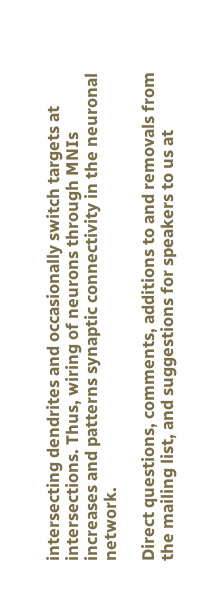intersecting dendrites and occasionally switch targets at intersections. Thus, wiring of neurons through MNIs increases and patterns synaptic connectivity in the neuronal network.

Direct questions, comments, additions to and removals from the mailing list, and suggestions for speakers to us at